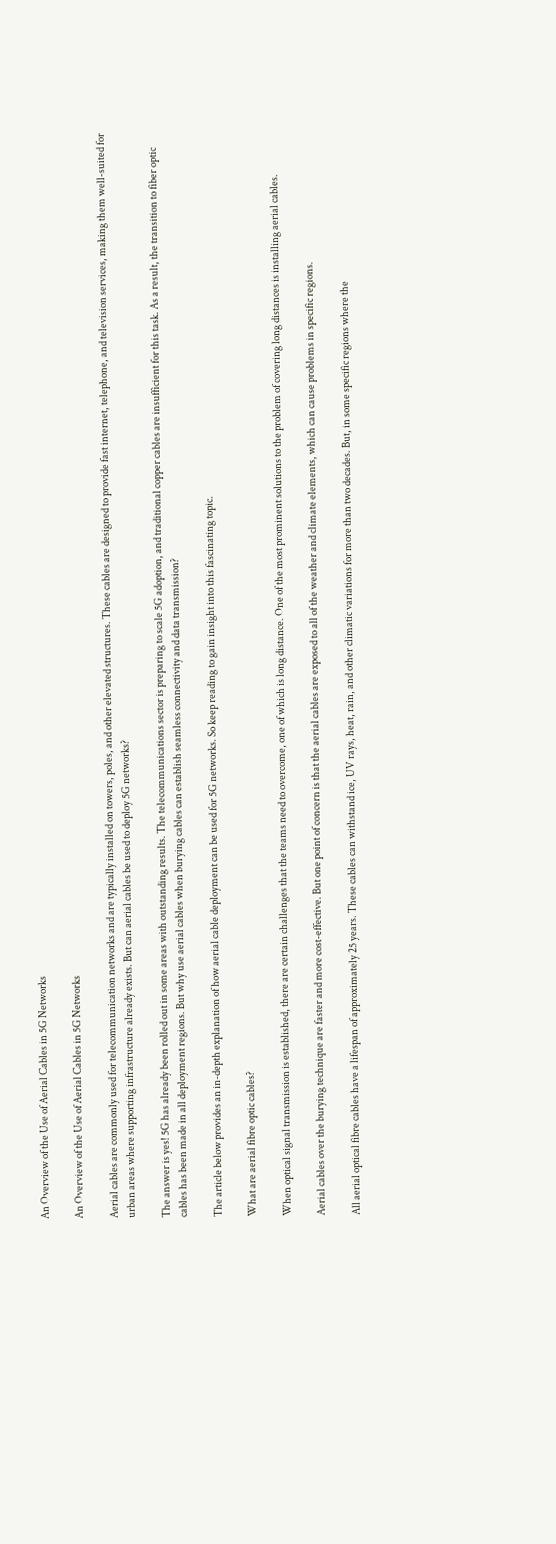An Overview of the Use of Aerial Cables in 5G Networks

An Overview of the Use of Aerial Cables in 5G Networks

Aerial cables are commonly used for telecommunication networks and are typically installed on towers, poles, and other elevated structures. These cables are designed to provide fast internet, telephone, and television services, making them well-suited for urban areas where supporting infrastructure already exists. But can aerial cables be used to deploy 5G networks?

The answer is yes! 5G has already been rolled out in some areas with outstanding results. The telecommunications sector is preparing to scale 5G adoption, and traditional copper cables are insufficient for this task. As a result, the transition to fiber optic cables has been made in all deployment regions. But why use aerial cables when burying cables can establish seamless connectivity and data transmission?

The article below provides an in-depth explanation of how aerial cable deployment can be used for 5G networks. So keep reading to gain insight into this fascinating topic.

What are aerial fibre optic cables?

When optical signal transmission is established, there are certain challenges that the teams need to overcome, one of which is long distance. One of the most prominent solutions to the problem of covering long distances is installing aerial cables.

Aerial cables over the burying technique are faster and more cost-effective. But one point of concern is that the aerial cables are exposed to all of the weather and climate elements, which can cause problems in specific regions.

All aerial optical fibre cables have a lifespan of approximately 25 years. These cables can withstand ice, UV rays, heat, rain, and other climatic variations for more than two decades. But, in some specific regions where the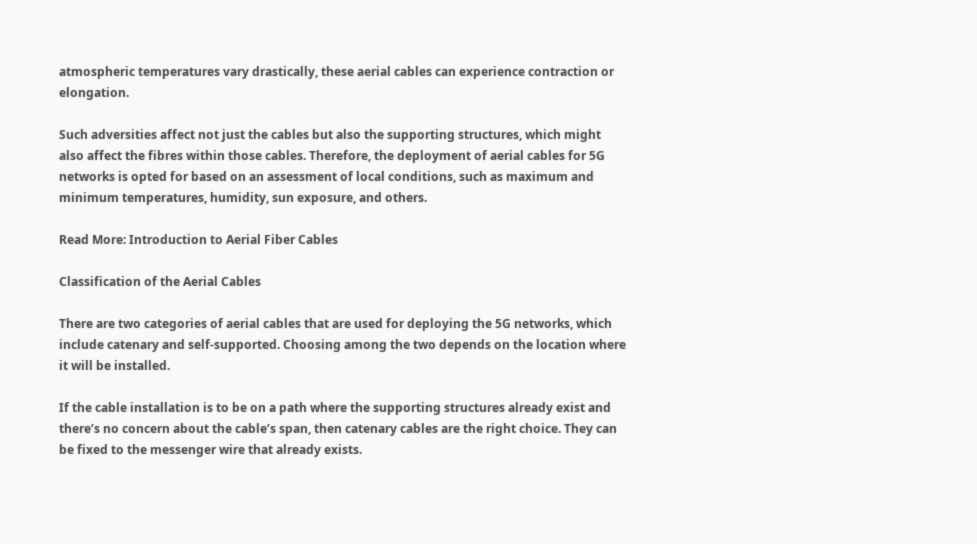atmospheric temperatures vary drastically, these aerial cables can experience contraction or elongation.

Such adversities affect not just the cables but also the supporting structures, which might also affect the fibres within those cables. Therefore, the deployment of aerial cables for 5G networks is opted for based on an assessment of local conditions, such as maximum and minimum temperatures, humidity, sun exposure, and others.

Read More: Introduction to Aerial Fiber Cables

Classification of the Aerial Cables

There are two categories of aerial cables that are used for deploying the 5G networks, which include catenary and self-supported. Choosing among the two depends on the location where it will be installed.

If the cable installation is to be on a path where the supporting structures already exist and there’s no concern about the cable’s span, then catenary cables are the right choice. They can be fixed to the messenger wire that already exists.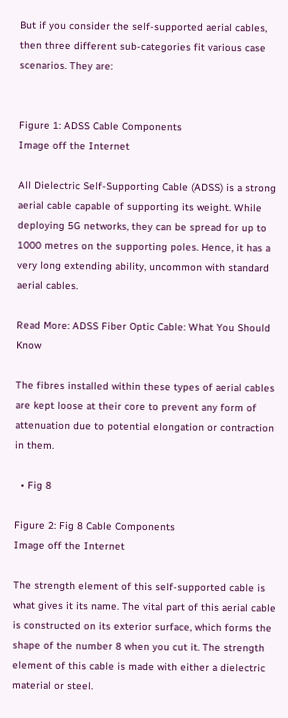But if you consider the self-supported aerial cables, then three different sub-categories fit various case scenarios. They are:


Figure 1: ADSS Cable Components
Image off the Internet

All Dielectric Self-Supporting Cable (ADSS) is a strong aerial cable capable of supporting its weight. While deploying 5G networks, they can be spread for up to 1000 metres on the supporting poles. Hence, it has a very long extending ability, uncommon with standard aerial cables.

Read More: ADSS Fiber Optic Cable: What You Should Know

The fibres installed within these types of aerial cables are kept loose at their core to prevent any form of attenuation due to potential elongation or contraction in them.

  • Fig 8

Figure 2: Fig 8 Cable Components
Image off the Internet

The strength element of this self-supported cable is what gives it its name. The vital part of this aerial cable is constructed on its exterior surface, which forms the shape of the number 8 when you cut it. The strength element of this cable is made with either a dielectric material or steel.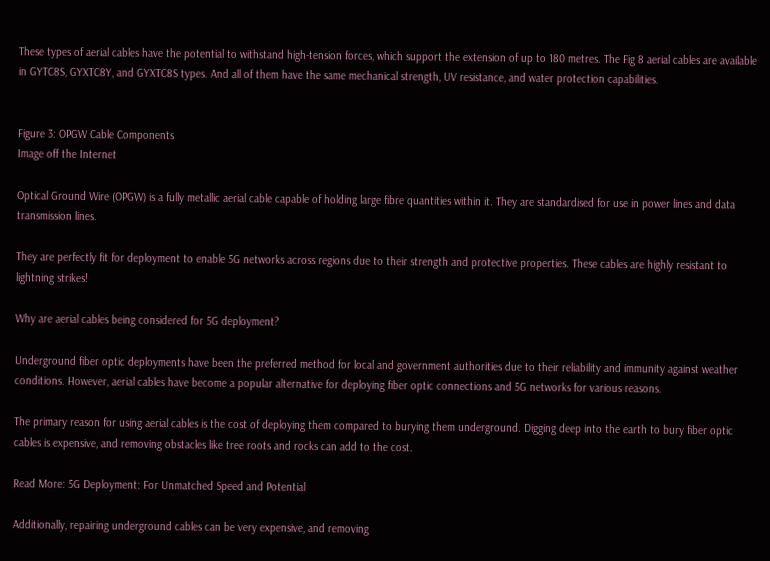These types of aerial cables have the potential to withstand high-tension forces, which support the extension of up to 180 metres. The Fig 8 aerial cables are available in GYTC8S, GYXTC8Y, and GYXTC8S types. And all of them have the same mechanical strength, UV resistance, and water protection capabilities.


Figure 3: OPGW Cable Components
Image off the Internet

Optical Ground Wire (OPGW) is a fully metallic aerial cable capable of holding large fibre quantities within it. They are standardised for use in power lines and data transmission lines.

They are perfectly fit for deployment to enable 5G networks across regions due to their strength and protective properties. These cables are highly resistant to lightning strikes!

Why are aerial cables being considered for 5G deployment?

Underground fiber optic deployments have been the preferred method for local and government authorities due to their reliability and immunity against weather conditions. However, aerial cables have become a popular alternative for deploying fiber optic connections and 5G networks for various reasons.

The primary reason for using aerial cables is the cost of deploying them compared to burying them underground. Digging deep into the earth to bury fiber optic cables is expensive, and removing obstacles like tree roots and rocks can add to the cost.

Read More: 5G Deployment: For Unmatched Speed and Potential

Additionally, repairing underground cables can be very expensive, and removing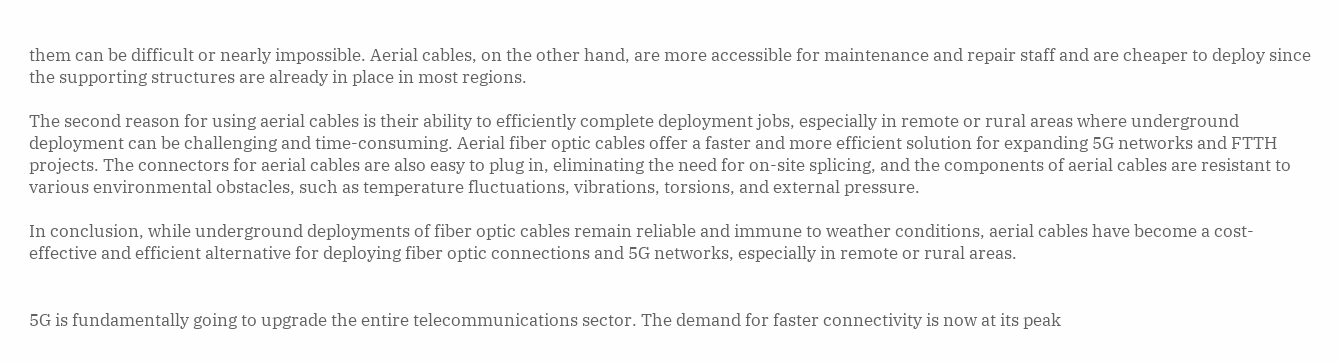them can be difficult or nearly impossible. Aerial cables, on the other hand, are more accessible for maintenance and repair staff and are cheaper to deploy since the supporting structures are already in place in most regions.

The second reason for using aerial cables is their ability to efficiently complete deployment jobs, especially in remote or rural areas where underground deployment can be challenging and time-consuming. Aerial fiber optic cables offer a faster and more efficient solution for expanding 5G networks and FTTH projects. The connectors for aerial cables are also easy to plug in, eliminating the need for on-site splicing, and the components of aerial cables are resistant to various environmental obstacles, such as temperature fluctuations, vibrations, torsions, and external pressure.

In conclusion, while underground deployments of fiber optic cables remain reliable and immune to weather conditions, aerial cables have become a cost-effective and efficient alternative for deploying fiber optic connections and 5G networks, especially in remote or rural areas.


5G is fundamentally going to upgrade the entire telecommunications sector. The demand for faster connectivity is now at its peak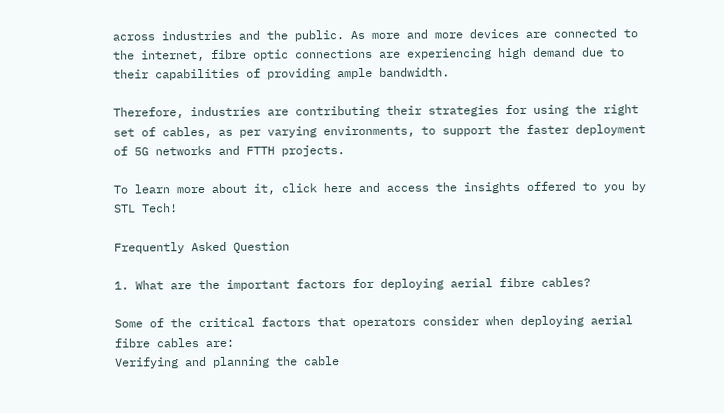across industries and the public. As more and more devices are connected to the internet, fibre optic connections are experiencing high demand due to their capabilities of providing ample bandwidth.

Therefore, industries are contributing their strategies for using the right set of cables, as per varying environments, to support the faster deployment of 5G networks and FTTH projects.

To learn more about it, click here and access the insights offered to you by STL Tech!

Frequently Asked Question

1. What are the important factors for deploying aerial fibre cables?

Some of the critical factors that operators consider when deploying aerial fibre cables are:
Verifying and planning the cable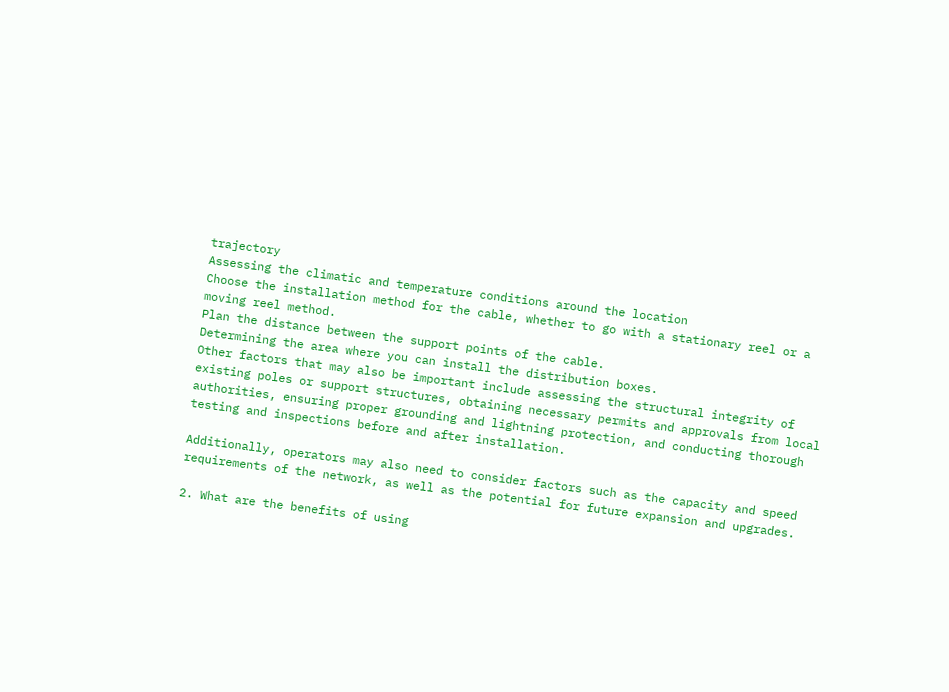trajectory
Assessing the climatic and temperature conditions around the location
Choose the installation method for the cable, whether to go with a stationary reel or a moving reel method.
Plan the distance between the support points of the cable.
Determining the area where you can install the distribution boxes.
Other factors that may also be important include assessing the structural integrity of existing poles or support structures, obtaining necessary permits and approvals from local authorities, ensuring proper grounding and lightning protection, and conducting thorough testing and inspections before and after installation.

Additionally, operators may also need to consider factors such as the capacity and speed requirements of the network, as well as the potential for future expansion and upgrades.

2. What are the benefits of using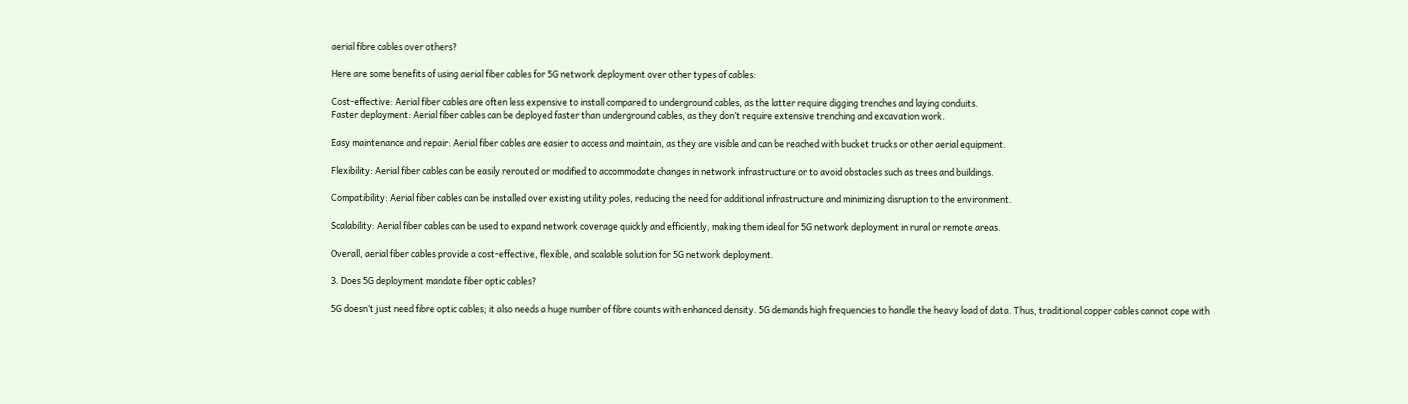aerial fibre cables over others?

Here are some benefits of using aerial fiber cables for 5G network deployment over other types of cables:

Cost-effective: Aerial fiber cables are often less expensive to install compared to underground cables, as the latter require digging trenches and laying conduits.
Faster deployment: Aerial fiber cables can be deployed faster than underground cables, as they don’t require extensive trenching and excavation work.

Easy maintenance and repair: Aerial fiber cables are easier to access and maintain, as they are visible and can be reached with bucket trucks or other aerial equipment.

Flexibility: Aerial fiber cables can be easily rerouted or modified to accommodate changes in network infrastructure or to avoid obstacles such as trees and buildings.

Compatibility: Aerial fiber cables can be installed over existing utility poles, reducing the need for additional infrastructure and minimizing disruption to the environment.

Scalability: Aerial fiber cables can be used to expand network coverage quickly and efficiently, making them ideal for 5G network deployment in rural or remote areas.

Overall, aerial fiber cables provide a cost-effective, flexible, and scalable solution for 5G network deployment.

3. Does 5G deployment mandate fiber optic cables?

5G doesn’t just need fibre optic cables; it also needs a huge number of fibre counts with enhanced density. 5G demands high frequencies to handle the heavy load of data. Thus, traditional copper cables cannot cope with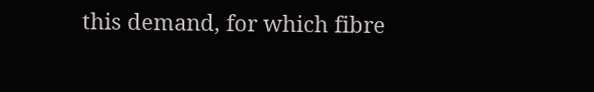this demand, for which fibre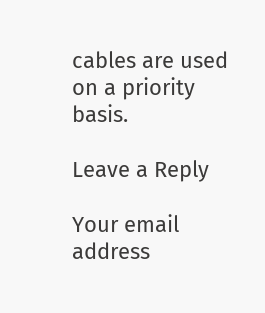cables are used on a priority basis.

Leave a Reply

Your email address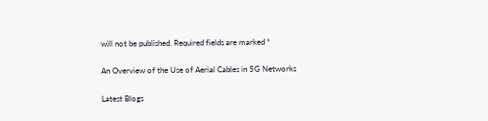will not be published. Required fields are marked *

An Overview of the Use of Aerial Cables in 5G Networks

Latest Blogs